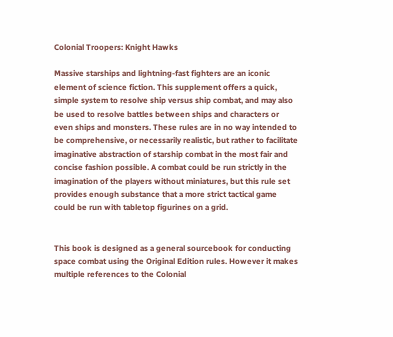Colonial Troopers: Knight Hawks

Massive starships and lightning-fast fighters are an iconic element of science fiction. This supplement offers a quick, simple system to resolve ship versus ship combat, and may also be used to resolve battles between ships and characters or even ships and monsters. These rules are in no way intended to be comprehensive, or necessarily realistic, but rather to facilitate imaginative abstraction of starship combat in the most fair and concise fashion possible. A combat could be run strictly in the imagination of the players without miniatures, but this rule set provides enough substance that a more strict tactical game could be run with tabletop figurines on a grid.


This book is designed as a general sourcebook for conducting space combat using the Original Edition rules. However it makes multiple references to the Colonial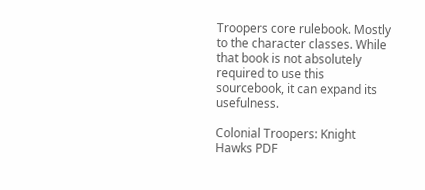Troopers core rulebook. Mostly to the character classes. While that book is not absolutely required to use this sourcebook, it can expand its usefulness.

Colonial Troopers: Knight Hawks PDF